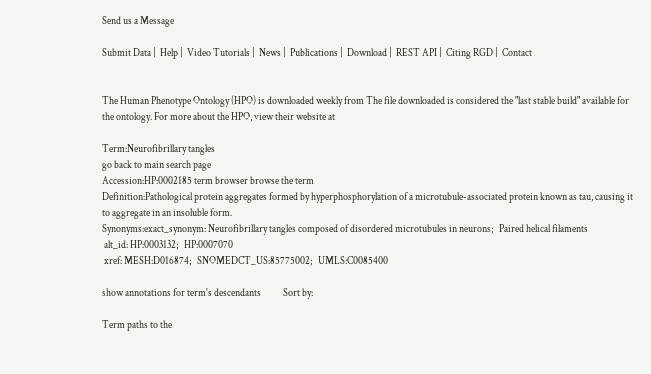Send us a Message

Submit Data |  Help |  Video Tutorials |  News |  Publications |  Download |  REST API |  Citing RGD |  Contact


The Human Phenotype Ontology (HPO) is downloaded weekly from The file downloaded is considered the "last stable build" available for the ontology. For more about the HPO, view their website at

Term:Neurofibrillary tangles
go back to main search page
Accession:HP:0002185 term browser browse the term
Definition:Pathological protein aggregates formed by hyperphosphorylation of a microtubule-associated protein known as tau, causing it to aggregate in an insoluble form.
Synonyms:exact_synonym: Neurofibrillary tangles composed of disordered microtubules in neurons;   Paired helical filaments
 alt_id: HP:0003132;   HP:0007070
 xref: MESH:D016874;   SNOMEDCT_US:85775002;   UMLS:C0085400

show annotations for term's descendants           Sort by:

Term paths to the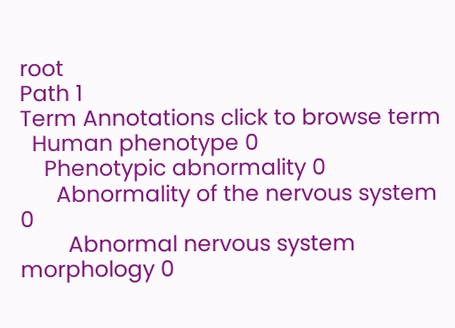root
Path 1
Term Annotations click to browse term
  Human phenotype 0
    Phenotypic abnormality 0
      Abnormality of the nervous system 0
        Abnormal nervous system morphology 0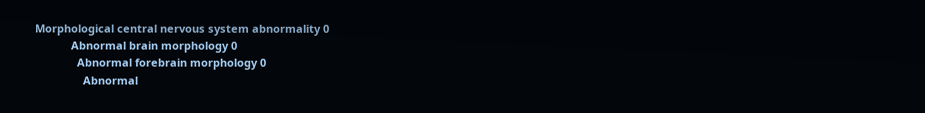Morphological central nervous system abnormality 0
            Abnormal brain morphology 0
              Abnormal forebrain morphology 0
                Abnormal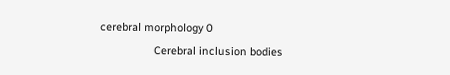cerebral morphology 0
                  Cerebral inclusion bodies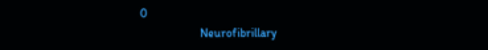0
                    Neurofibrillary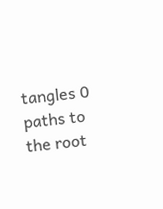tangles 0
paths to the root